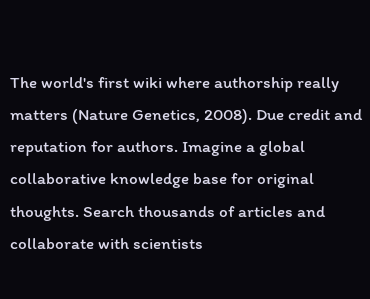The world's first wiki where authorship really matters (Nature Genetics, 2008). Due credit and reputation for authors. Imagine a global collaborative knowledge base for original thoughts. Search thousands of articles and collaborate with scientists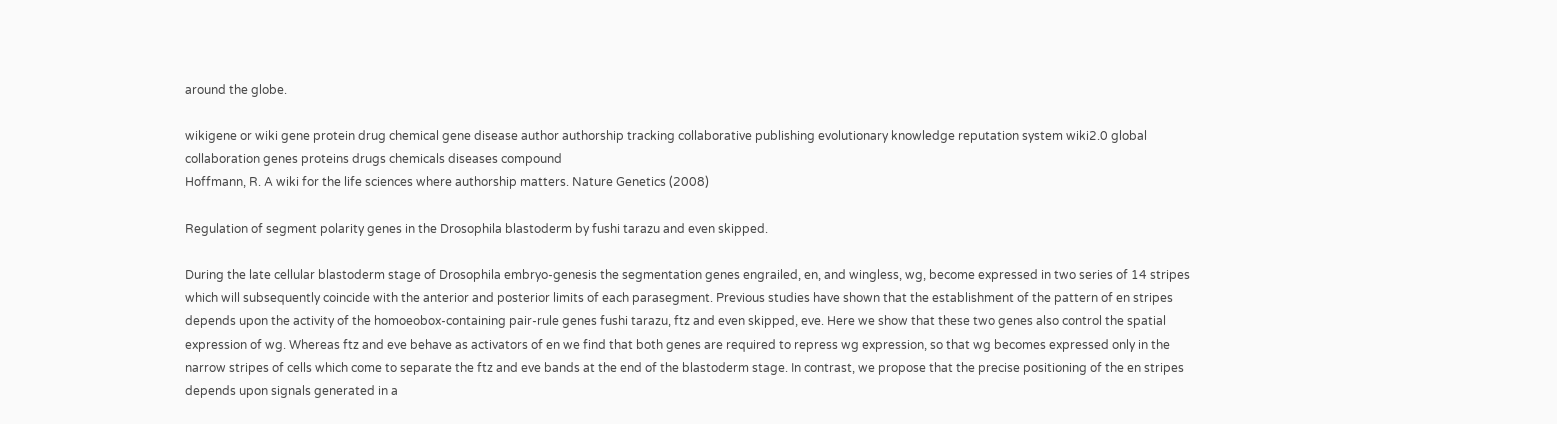around the globe.

wikigene or wiki gene protein drug chemical gene disease author authorship tracking collaborative publishing evolutionary knowledge reputation system wiki2.0 global collaboration genes proteins drugs chemicals diseases compound
Hoffmann, R. A wiki for the life sciences where authorship matters. Nature Genetics (2008)

Regulation of segment polarity genes in the Drosophila blastoderm by fushi tarazu and even skipped.

During the late cellular blastoderm stage of Drosophila embryo-genesis the segmentation genes engrailed, en, and wingless, wg, become expressed in two series of 14 stripes which will subsequently coincide with the anterior and posterior limits of each parasegment. Previous studies have shown that the establishment of the pattern of en stripes depends upon the activity of the homoeobox-containing pair-rule genes fushi tarazu, ftz and even skipped, eve. Here we show that these two genes also control the spatial expression of wg. Whereas ftz and eve behave as activators of en we find that both genes are required to repress wg expression, so that wg becomes expressed only in the narrow stripes of cells which come to separate the ftz and eve bands at the end of the blastoderm stage. In contrast, we propose that the precise positioning of the en stripes depends upon signals generated in a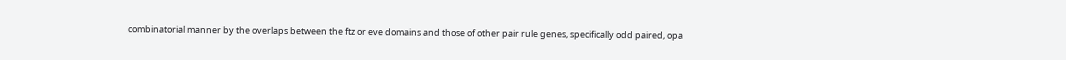combinatorial manner by the overlaps between the ftz or eve domains and those of other pair rule genes, specifically odd paired, opa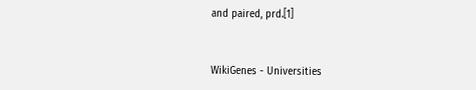and paired, prd.[1]


WikiGenes - Universities